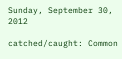Sunday, September 30, 2012

catched/caught: Common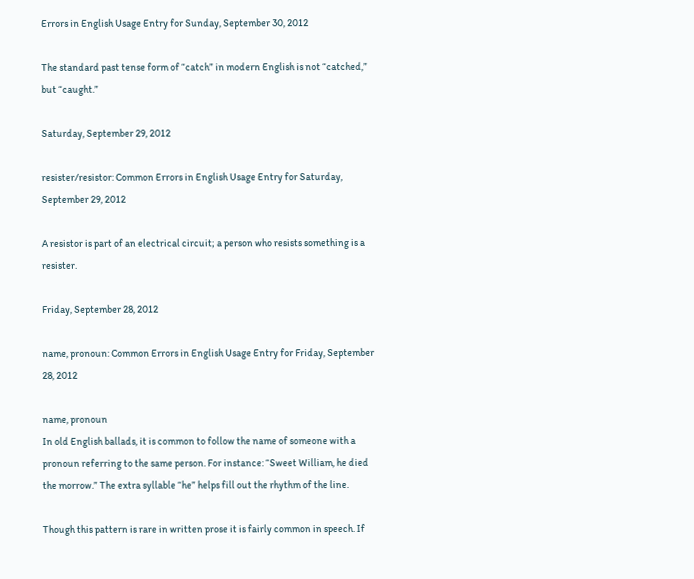Errors in English Usage Entry for Sunday, September 30, 2012

The standard past tense form of “catch” in modern English is not “catched,” but “caught.”

Saturday, September 29, 2012

resister/resistor: Common Errors in English Usage Entry for Saturday, September 29, 2012

A resistor is part of an electrical circuit; a person who resists something is a resister.

Friday, September 28, 2012

name, pronoun: Common Errors in English Usage Entry for Friday, September 28, 2012

name, pronoun
In old English ballads, it is common to follow the name of someone with a pronoun referring to the same person. For instance: “Sweet William, he died the morrow.” The extra syllable “he” helps fill out the rhythm of the line.

Though this pattern is rare in written prose it is fairly common in speech. If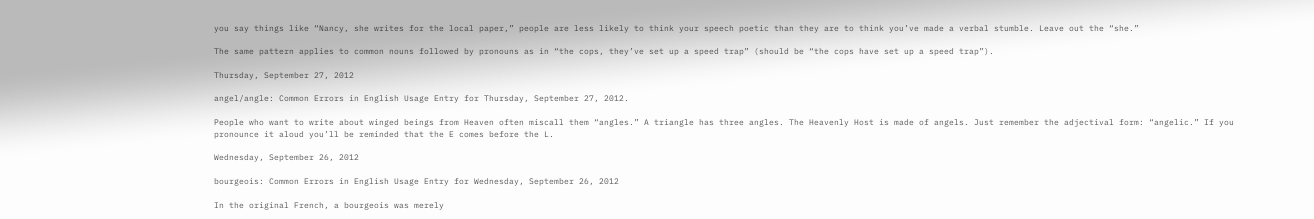you say things like “Nancy, she writes for the local paper,” people are less likely to think your speech poetic than they are to think you’ve made a verbal stumble. Leave out the “she.”

The same pattern applies to common nouns followed by pronouns as in “the cops, they’ve set up a speed trap” (should be “the cops have set up a speed trap”).

Thursday, September 27, 2012

angel/angle: Common Errors in English Usage Entry for Thursday, September 27, 2012.

People who want to write about winged beings from Heaven often miscall them “angles.” A triangle has three angles. The Heavenly Host is made of angels. Just remember the adjectival form: “angelic.” If you pronounce it aloud you’ll be reminded that the E comes before the L.

Wednesday, September 26, 2012

bourgeois: Common Errors in English Usage Entry for Wednesday, September 26, 2012

In the original French, a bourgeois was merely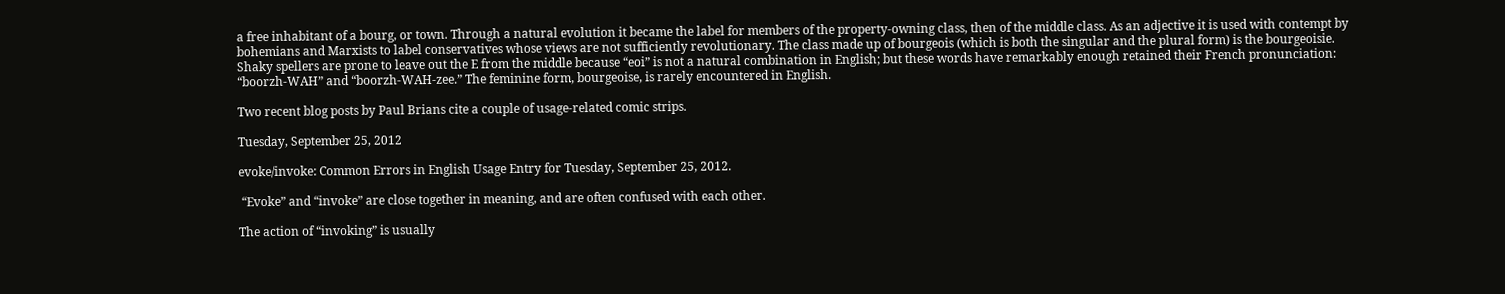a free inhabitant of a bourg, or town. Through a natural evolution it became the label for members of the property-owning class, then of the middle class. As an adjective it is used with contempt by bohemians and Marxists to label conservatives whose views are not sufficiently revolutionary. The class made up of bourgeois (which is both the singular and the plural form) is the bourgeoisie. Shaky spellers are prone to leave out the E from the middle because “eoi” is not a natural combination in English; but these words have remarkably enough retained their French pronunciation: “boorzh-WAH” and “boorzh-WAH-zee.” The feminine form, bourgeoise, is rarely encountered in English.

Two recent blog posts by Paul Brians cite a couple of usage-related comic strips.

Tuesday, September 25, 2012

evoke/invoke: Common Errors in English Usage Entry for Tuesday, September 25, 2012.

 “Evoke” and “invoke” are close together in meaning, and are often confused with each other.

The action of “invoking” is usually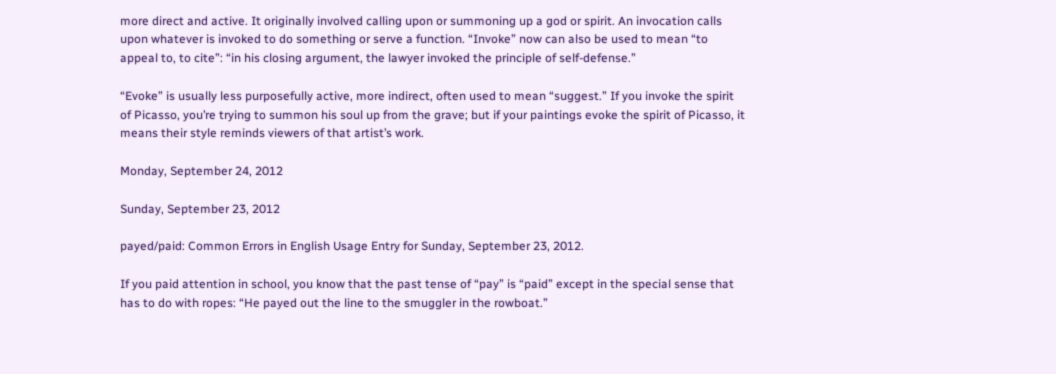more direct and active. It originally involved calling upon or summoning up a god or spirit. An invocation calls upon whatever is invoked to do something or serve a function. “Invoke” now can also be used to mean “to appeal to, to cite”: “in his closing argument, the lawyer invoked the principle of self-defense.”

“Evoke” is usually less purposefully active, more indirect, often used to mean “suggest.” If you invoke the spirit of Picasso, you’re trying to summon his soul up from the grave; but if your paintings evoke the spirit of Picasso, it means their style reminds viewers of that artist’s work.

Monday, September 24, 2012

Sunday, September 23, 2012

payed/paid: Common Errors in English Usage Entry for Sunday, September 23, 2012.

If you paid attention in school, you know that the past tense of “pay” is “paid” except in the special sense that has to do with ropes: “He payed out the line to the smuggler in the rowboat.”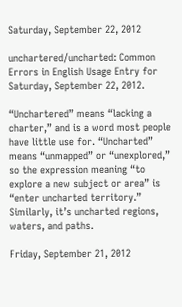Saturday, September 22, 2012

unchartered/uncharted: Common Errors in English Usage Entry for Saturday, September 22, 2012.

“Unchartered” means “lacking a charter,” and is a word most people have little use for. “Uncharted” means “unmapped” or “unexplored,” so the expression meaning “to explore a new subject or area” is “enter uncharted territory.” Similarly, it’s uncharted regions, waters, and paths.

Friday, September 21, 2012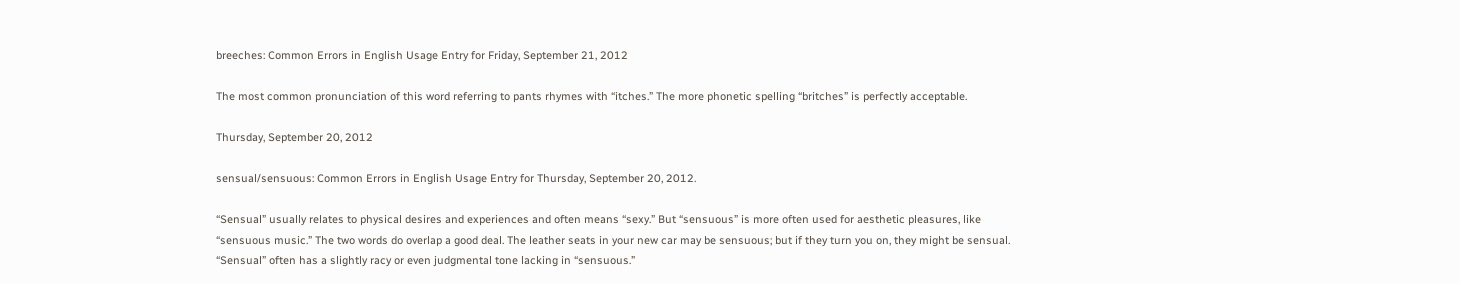breeches: Common Errors in English Usage Entry for Friday, September 21, 2012

The most common pronunciation of this word referring to pants rhymes with “itches.” The more phonetic spelling “britches” is perfectly acceptable.

Thursday, September 20, 2012

sensual/sensuous: Common Errors in English Usage Entry for Thursday, September 20, 2012.

“Sensual” usually relates to physical desires and experiences and often means “sexy.” But “sensuous” is more often used for aesthetic pleasures, like “sensuous music.” The two words do overlap a good deal. The leather seats in your new car may be sensuous; but if they turn you on, they might be sensual. “Sensual” often has a slightly racy or even judgmental tone lacking in “sensuous.”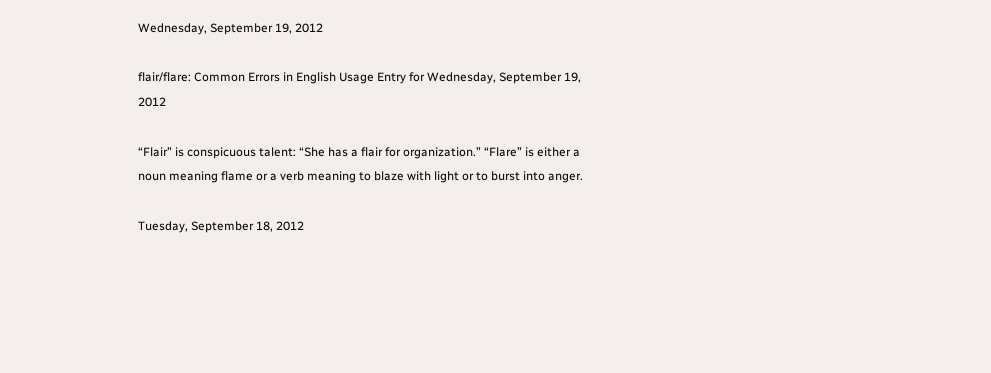Wednesday, September 19, 2012

flair/flare: Common Errors in English Usage Entry for Wednesday, September 19, 2012

“Flair” is conspicuous talent: “She has a flair for organization.” “Flare” is either a noun meaning flame or a verb meaning to blaze with light or to burst into anger.

Tuesday, September 18, 2012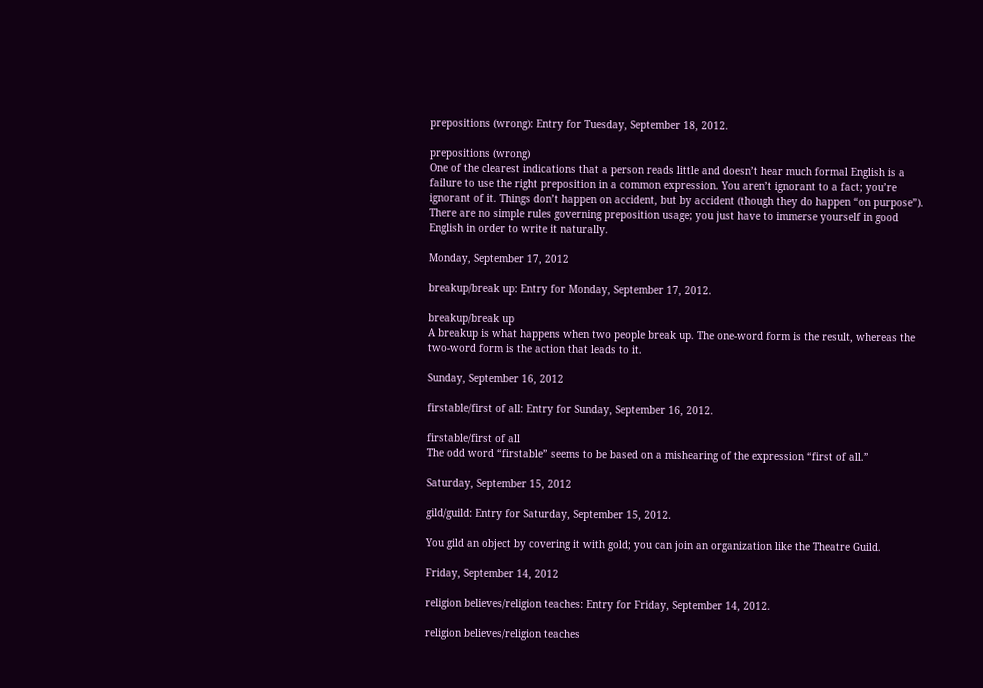prepositions (wrong): Entry for Tuesday, September 18, 2012.

prepositions (wrong)
One of the clearest indications that a person reads little and doesn’t hear much formal English is a failure to use the right preposition in a common expression. You aren’t ignorant to a fact; you’re ignorant of it. Things don’t happen on accident, but by accident (though they do happen “on purpose”). There are no simple rules governing preposition usage; you just have to immerse yourself in good English in order to write it naturally.

Monday, September 17, 2012

breakup/break up: Entry for Monday, September 17, 2012.

breakup/break up
A breakup is what happens when two people break up. The one-word form is the result, whereas the two-word form is the action that leads to it.

Sunday, September 16, 2012

firstable/first of all: Entry for Sunday, September 16, 2012.

firstable/first of all
The odd word “firstable” seems to be based on a mishearing of the expression “first of all.”

Saturday, September 15, 2012

gild/guild: Entry for Saturday, September 15, 2012.

You gild an object by covering it with gold; you can join an organization like the Theatre Guild.

Friday, September 14, 2012

religion believes/religion teaches: Entry for Friday, September 14, 2012.

religion believes/religion teaches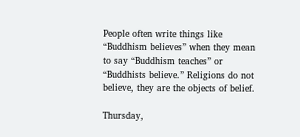People often write things like “Buddhism believes” when they mean to say “Buddhism teaches” or “Buddhists believe.” Religions do not believe, they are the objects of belief.

Thursday,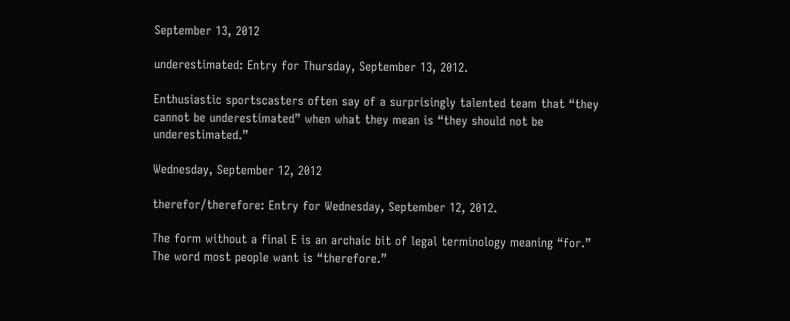September 13, 2012

underestimated: Entry for Thursday, September 13, 2012.

Enthusiastic sportscasters often say of a surprisingly talented team that “they cannot be underestimated” when what they mean is “they should not be underestimated.”

Wednesday, September 12, 2012

therefor/therefore: Entry for Wednesday, September 12, 2012.

The form without a final E is an archaic bit of legal terminology meaning “for.” The word most people want is “therefore.”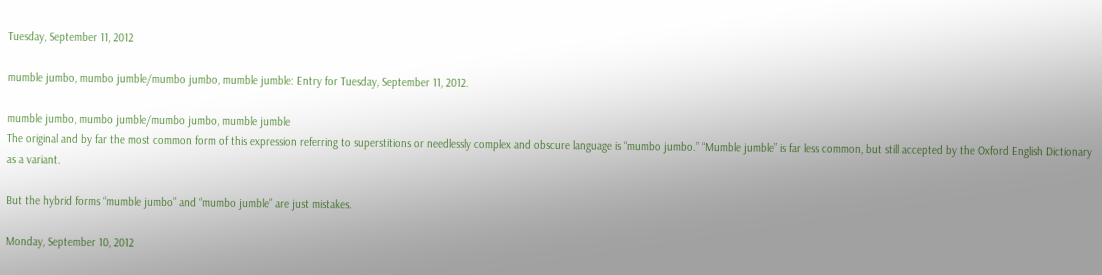Tuesday, September 11, 2012

mumble jumbo, mumbo jumble/mumbo jumbo, mumble jumble: Entry for Tuesday, September 11, 2012.

mumble jumbo, mumbo jumble/mumbo jumbo, mumble jumble
The original and by far the most common form of this expression referring to superstitions or needlessly complex and obscure language is “mumbo jumbo.” “Mumble jumble” is far less common, but still accepted by the Oxford English Dictionary as a variant.

But the hybrid forms “mumble jumbo” and “mumbo jumble” are just mistakes.

Monday, September 10, 2012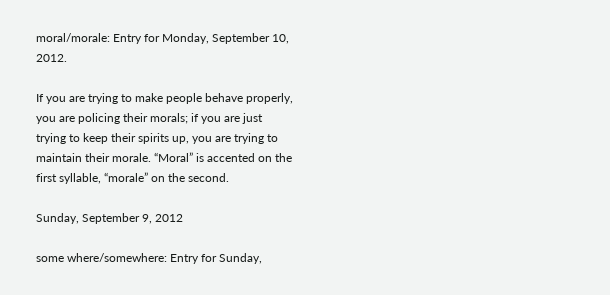moral/morale: Entry for Monday, September 10, 2012.

If you are trying to make people behave properly, you are policing their morals; if you are just trying to keep their spirits up, you are trying to maintain their morale. “Moral” is accented on the first syllable, “morale” on the second.

Sunday, September 9, 2012

some where/somewhere: Entry for Sunday,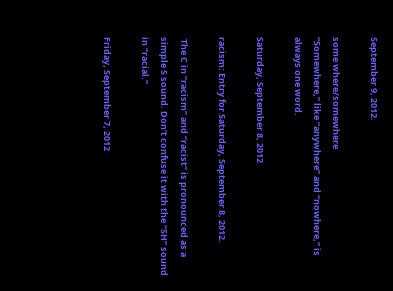September 9, 2012.

some where/somewhere
“Somewhere,” like “anywhere” and “nowhere,” is always one word.

Saturday, September 8, 2012

racism: Entry for Saturday, September 8, 2012.

 The C in “racism” and “racist” is pronounced as a simple S sound. Don’t confuse it with the “SH” sound in “racial.”

Friday, September 7, 2012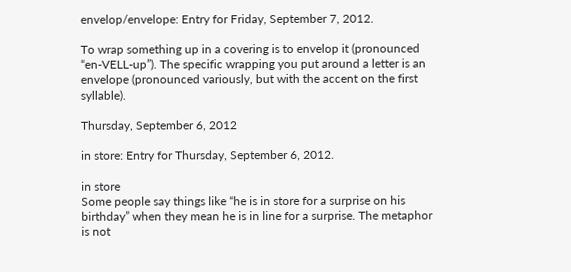envelop/envelope: Entry for Friday, September 7, 2012.

To wrap something up in a covering is to envelop it (pronounced “en-VELL-up”). The specific wrapping you put around a letter is an envelope (pronounced variously, but with the accent on the first syllable).

Thursday, September 6, 2012

in store: Entry for Thursday, September 6, 2012.

in store
Some people say things like “he is in store for a surprise on his birthday” when they mean he is in line for a surprise. The metaphor is not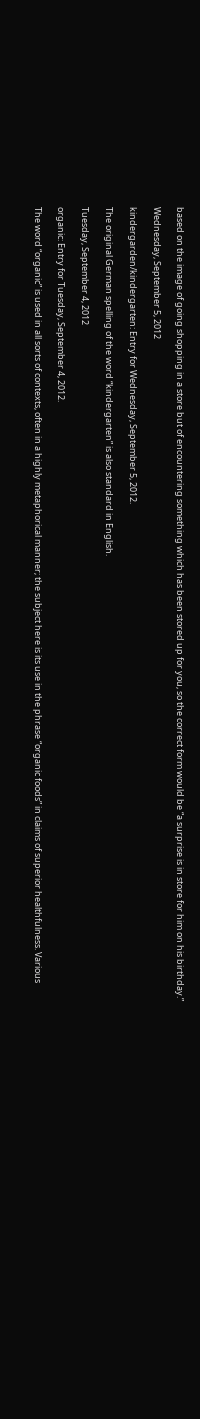based on the image of going shopping in a store but of encountering something which has been stored up for you, so the correct form would be “a surprise is in store for him on his birthday.”

Wednesday, September 5, 2012

kindergarden/kindergarten: Entry for Wednesday, September 5, 2012.

The original German spelling of the word “kindergarten” is also standard in English.

Tuesday, September 4, 2012

organic: Entry for Tuesday, September 4, 2012.

The word “organic” is used in all sorts of contexts, often in a highly metaphorical manner; the subject here is its use in the phrase “organic foods” in claims of superior healthfulness. Various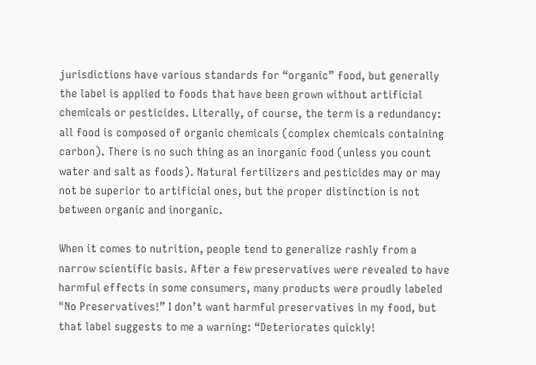jurisdictions have various standards for “organic” food, but generally the label is applied to foods that have been grown without artificial chemicals or pesticides. Literally, of course, the term is a redundancy: all food is composed of organic chemicals (complex chemicals containing carbon). There is no such thing as an inorganic food (unless you count water and salt as foods). Natural fertilizers and pesticides may or may not be superior to artificial ones, but the proper distinction is not between organic and inorganic.

When it comes to nutrition, people tend to generalize rashly from a narrow scientific basis. After a few preservatives were revealed to have harmful effects in some consumers, many products were proudly labeled "No Preservatives!” I don’t want harmful preservatives in my food, but that label suggests to me a warning: “Deteriorates quickly!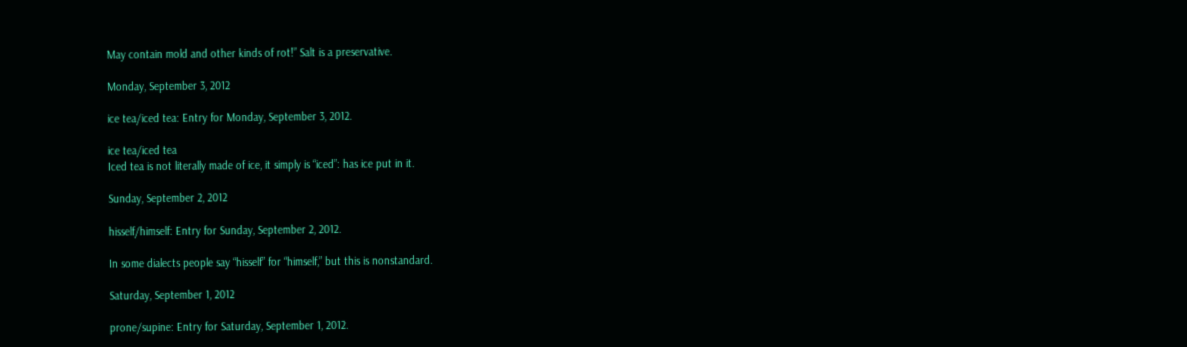May contain mold and other kinds of rot!” Salt is a preservative.

Monday, September 3, 2012

ice tea/iced tea: Entry for Monday, September 3, 2012.

ice tea/iced tea
Iced tea is not literally made of ice, it simply is “iced”: has ice put in it.

Sunday, September 2, 2012

hisself/himself: Entry for Sunday, September 2, 2012.

In some dialects people say “hisself” for “himself,” but this is nonstandard.

Saturday, September 1, 2012

prone/supine: Entry for Saturday, September 1, 2012.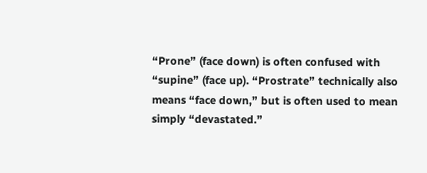“Prone” (face down) is often confused with “supine” (face up). “Prostrate” technically also means “face down,” but is often used to mean simply “devastated.”